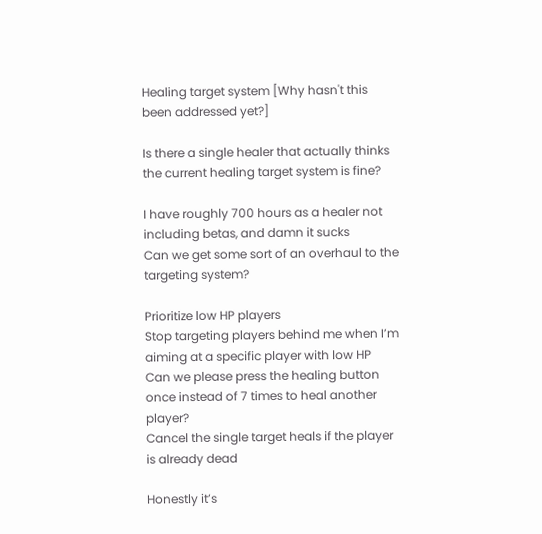Healing target system [Why hasn't this been addressed yet?]

Is there a single healer that actually thinks the current healing target system is fine?

I have roughly 700 hours as a healer not including betas, and damn it sucks
Can we get some sort of an overhaul to the targeting system?

Prioritize low HP players
Stop targeting players behind me when I’m aiming at a specific player with low HP
Can we please press the healing button once instead of 7 times to heal another player?
Cancel the single target heals if the player is already dead

Honestly it’s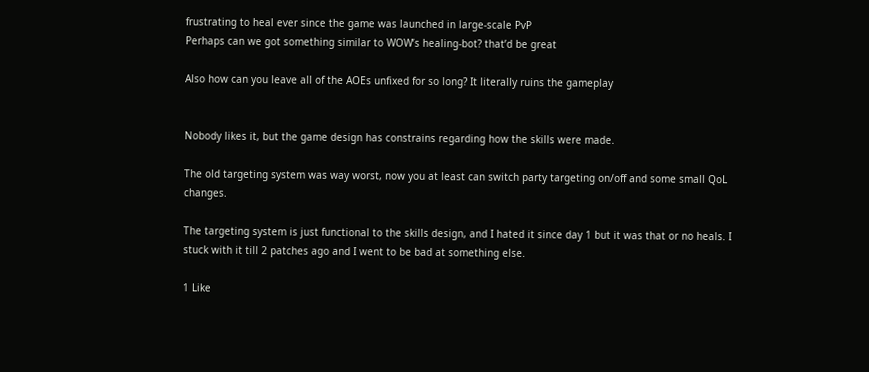frustrating to heal ever since the game was launched in large-scale PvP
Perhaps can we got something similar to WOW’s healing-bot? that’d be great

Also how can you leave all of the AOEs unfixed for so long? It literally ruins the gameplay


Nobody likes it, but the game design has constrains regarding how the skills were made.

The old targeting system was way worst, now you at least can switch party targeting on/off and some small QoL changes.

The targeting system is just functional to the skills design, and I hated it since day 1 but it was that or no heals. I stuck with it till 2 patches ago and I went to be bad at something else.

1 Like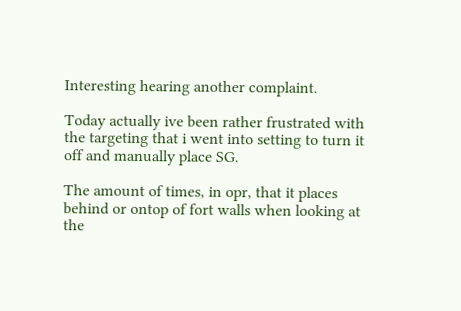Interesting hearing another complaint.

Today actually ive been rather frustrated with the targeting that i went into setting to turn it off and manually place SG.

The amount of times, in opr, that it places behind or ontop of fort walls when looking at the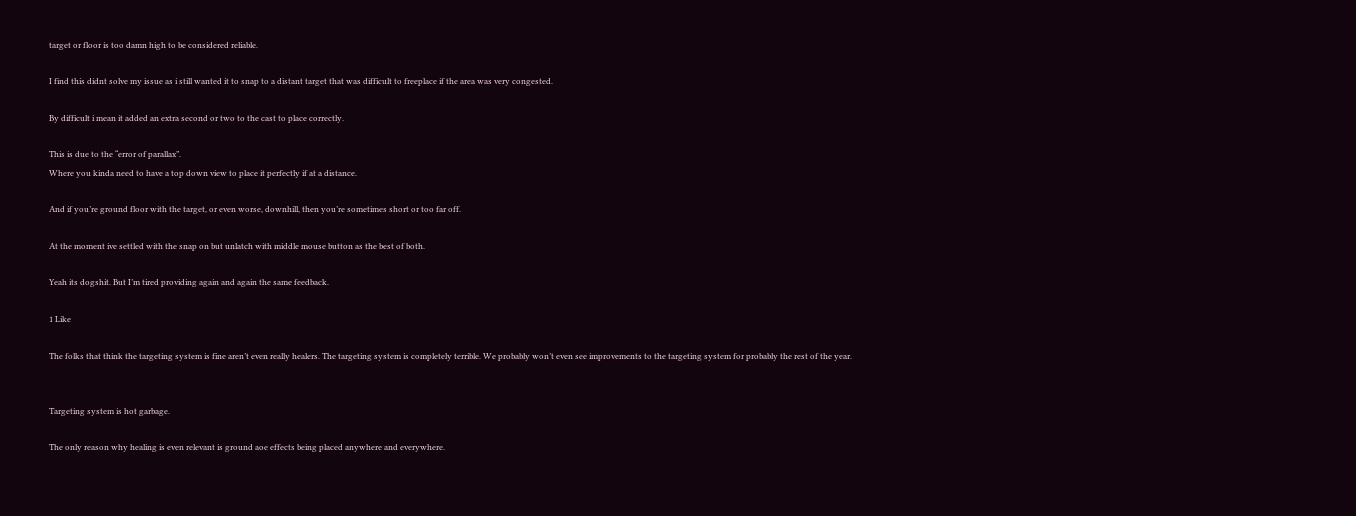target or floor is too damn high to be considered reliable.

I find this didnt solve my issue as i still wanted it to snap to a distant target that was difficult to freeplace if the area was very congested.

By difficult i mean it added an extra second or two to the cast to place correctly.

This is due to the “error of parallax”.
Where you kinda need to have a top down view to place it perfectly if at a distance.

And if you’re ground floor with the target, or even worse, downhill, then you’re sometimes short or too far off.

At the moment ive settled with the snap on but unlatch with middle mouse button as the best of both.

Yeah its dogshit. But I’m tired providing again and again the same feedback.

1 Like

The folks that think the targeting system is fine aren’t even really healers. The targeting system is completely terrible. We probably won’t even see improvements to the targeting system for probably the rest of the year.


Targeting system is hot garbage.

The only reason why healing is even relevant is ground aoe effects being placed anywhere and everywhere.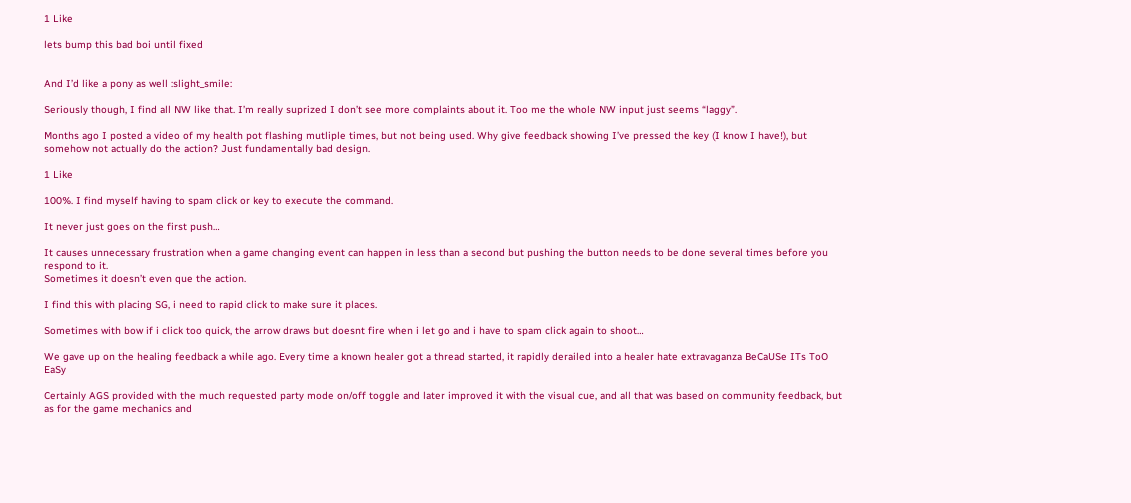1 Like

lets bump this bad boi until fixed


And I’d like a pony as well :slight_smile:

Seriously though, I find all NW like that. I’m really suprized I don’t see more complaints about it. Too me the whole NW input just seems “laggy”.

Months ago I posted a video of my health pot flashing mutliple times, but not being used. Why give feedback showing I’ve pressed the key (I know I have!), but somehow not actually do the action? Just fundamentally bad design.

1 Like

100%. I find myself having to spam click or key to execute the command.

It never just goes on the first push…

It causes unnecessary frustration when a game changing event can happen in less than a second but pushing the button needs to be done several times before you respond to it.
Sometimes it doesn’t even que the action.

I find this with placing SG, i need to rapid click to make sure it places.

Sometimes with bow if i click too quick, the arrow draws but doesnt fire when i let go and i have to spam click again to shoot…

We gave up on the healing feedback a while ago. Every time a known healer got a thread started, it rapidly derailed into a healer hate extravaganza BeCaUSe ITs ToO EaSy

Certainly AGS provided with the much requested party mode on/off toggle and later improved it with the visual cue, and all that was based on community feedback, but as for the game mechanics and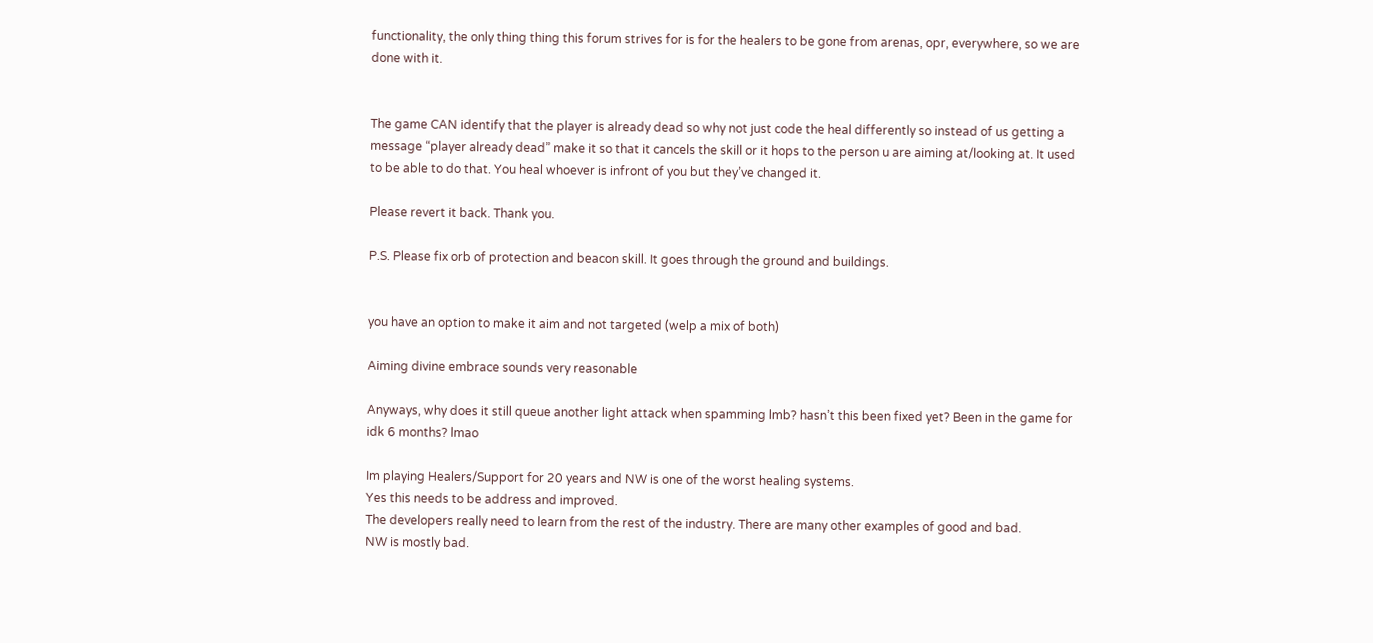functionality, the only thing thing this forum strives for is for the healers to be gone from arenas, opr, everywhere, so we are done with it.


The game CAN identify that the player is already dead so why not just code the heal differently so instead of us getting a message “player already dead” make it so that it cancels the skill or it hops to the person u are aiming at/looking at. It used to be able to do that. You heal whoever is infront of you but they’ve changed it.

Please revert it back. Thank you.

P.S. Please fix orb of protection and beacon skill. It goes through the ground and buildings.


you have an option to make it aim and not targeted (welp a mix of both)

Aiming divine embrace sounds very reasonable

Anyways, why does it still queue another light attack when spamming lmb? hasn’t this been fixed yet? Been in the game for idk 6 months? lmao

Im playing Healers/Support for 20 years and NW is one of the worst healing systems.
Yes this needs to be address and improved.
The developers really need to learn from the rest of the industry. There are many other examples of good and bad.
NW is mostly bad.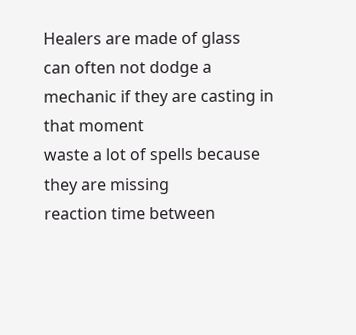Healers are made of glass
can often not dodge a mechanic if they are casting in that moment
waste a lot of spells because they are missing
reaction time between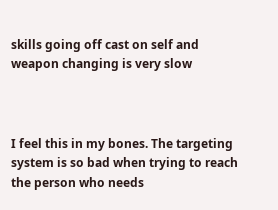skills going off cast on self and weapon changing is very slow



I feel this in my bones. The targeting system is so bad when trying to reach the person who needs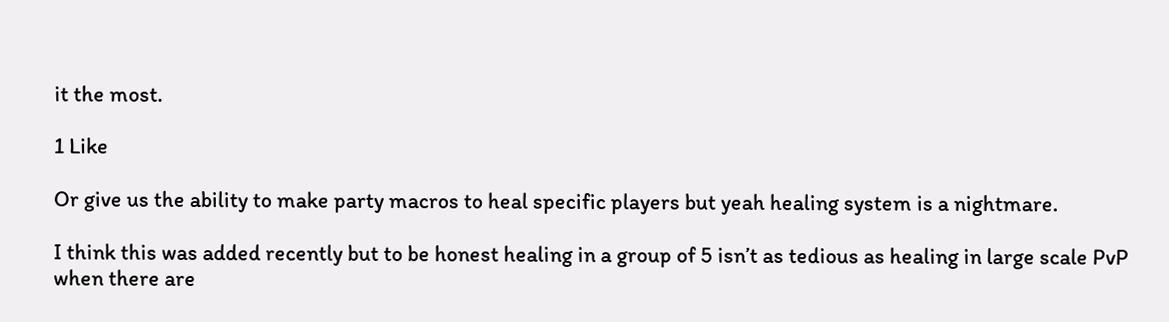it the most.

1 Like

Or give us the ability to make party macros to heal specific players but yeah healing system is a nightmare.

I think this was added recently but to be honest healing in a group of 5 isn’t as tedious as healing in large scale PvP when there are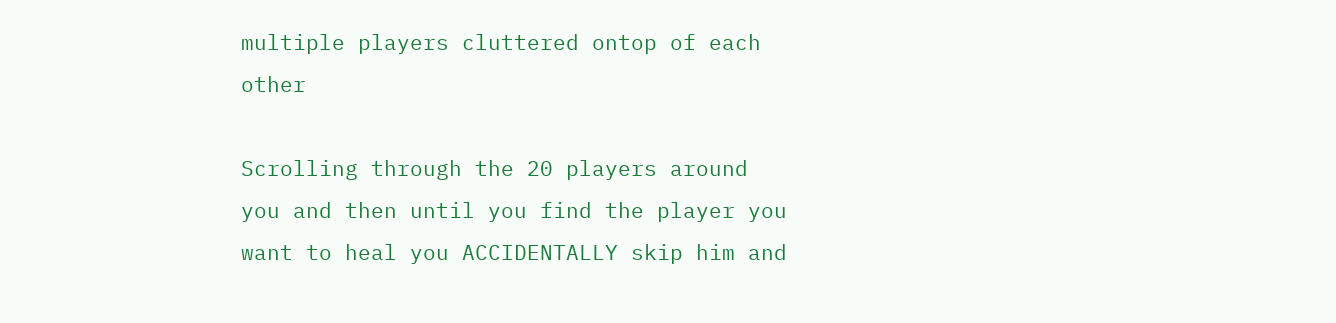multiple players cluttered ontop of each other

Scrolling through the 20 players around you and then until you find the player you want to heal you ACCIDENTALLY skip him and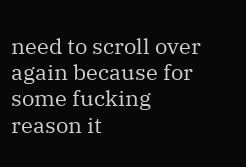need to scroll over again because for some fucking reason it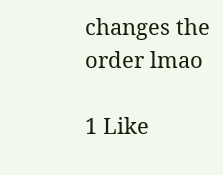changes the order lmao

1 Like